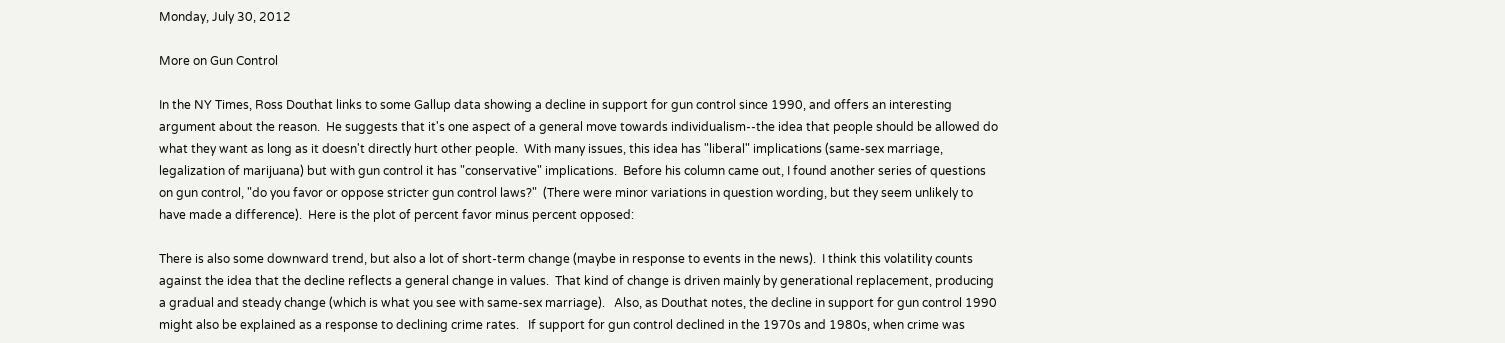Monday, July 30, 2012

More on Gun Control

In the NY Times, Ross Douthat links to some Gallup data showing a decline in support for gun control since 1990, and offers an interesting argument about the reason.  He suggests that it's one aspect of a general move towards individualism--the idea that people should be allowed do what they want as long as it doesn't directly hurt other people.  With many issues, this idea has "liberal" implications (same-sex marriage, legalization of marijuana) but with gun control it has "conservative" implications.  Before his column came out, I found another series of questions on gun control, "do you favor or oppose stricter gun control laws?"  (There were minor variations in question wording, but they seem unlikely to have made a difference).  Here is the plot of percent favor minus percent opposed:

There is also some downward trend, but also a lot of short-term change (maybe in response to events in the news).  I think this volatility counts against the idea that the decline reflects a general change in values.  That kind of change is driven mainly by generational replacement, producing a gradual and steady change (which is what you see with same-sex marriage).   Also, as Douthat notes, the decline in support for gun control 1990 might also be explained as a response to declining crime rates.   If support for gun control declined in the 1970s and 1980s, when crime was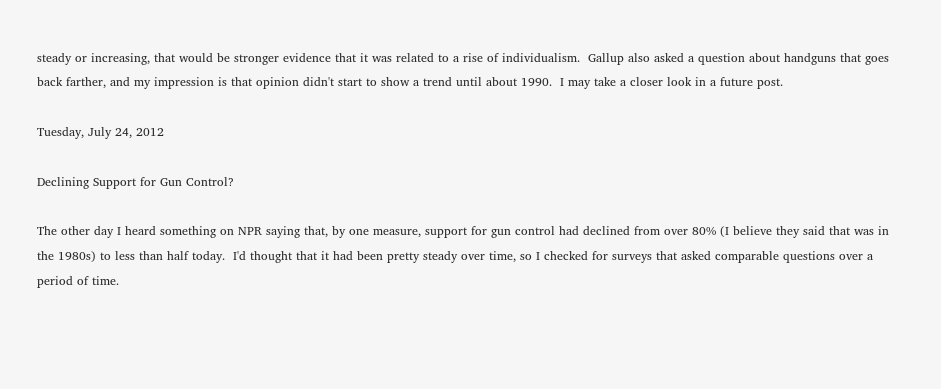steady or increasing, that would be stronger evidence that it was related to a rise of individualism.  Gallup also asked a question about handguns that goes back farther, and my impression is that opinion didn't start to show a trend until about 1990.  I may take a closer look in a future post.

Tuesday, July 24, 2012

Declining Support for Gun Control?

The other day I heard something on NPR saying that, by one measure, support for gun control had declined from over 80% (I believe they said that was in the 1980s) to less than half today.  I'd thought that it had been pretty steady over time, so I checked for surveys that asked comparable questions over a period of time.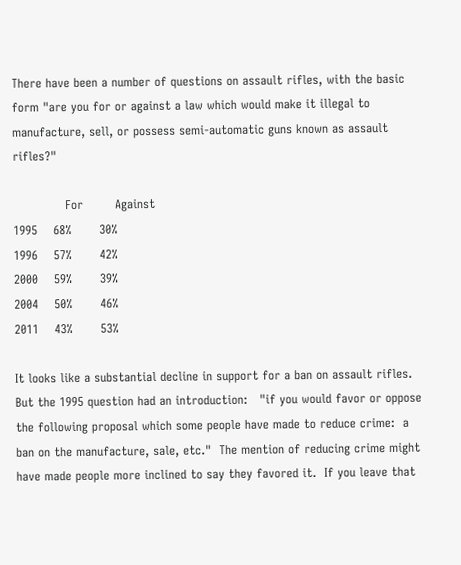There have been a number of questions on assault rifles, with the basic form "are you for or against a law which would make it illegal to manufacture, sell, or possess semi-automatic guns known as assault rifles?"

             For        Against
1995    68%       30%
1996    57%       42%
2000    59%       39%
2004    50%       46%
2011    43%       53%

It looks like a substantial decline in support for a ban on assault rifles.  But the 1995 question had an introduction:   "if you would favor or oppose the following proposal which some people have made to reduce crime:  a ban on the manufacture, sale, etc."  The mention of reducing crime might have made people more inclined to say they favored it.  If you leave that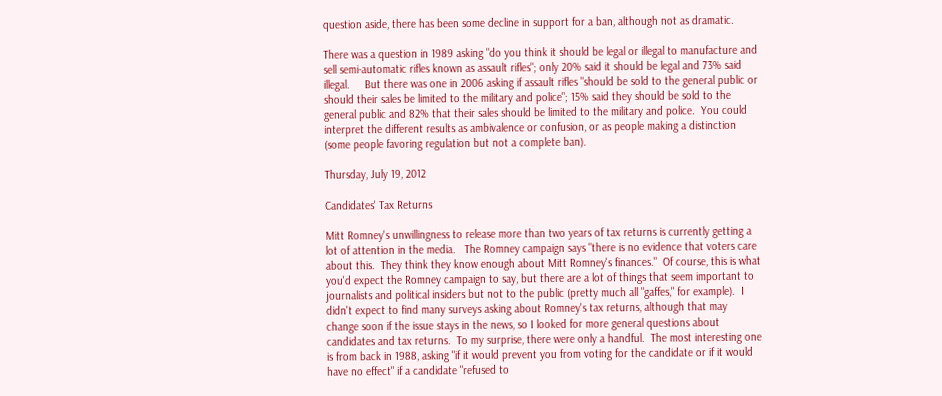question aside, there has been some decline in support for a ban, although not as dramatic.

There was a question in 1989 asking "do you think it should be legal or illegal to manufacture and sell semi-automatic rifles known as assault rifles"; only 20% said it should be legal and 73% said illegal.     But there was one in 2006 asking if assault rifles "should be sold to the general public or should their sales be limited to the military and police"; 15% said they should be sold to the general public and 82% that their sales should be limited to the military and police.  You could interpret the different results as ambivalence or confusion, or as people making a distinction (some people favoring regulation but not a complete ban).

Thursday, July 19, 2012

Candidates' Tax Returns

Mitt Romney's unwillingness to release more than two years of tax returns is currently getting a lot of attention in the media.   The Romney campaign says "there is no evidence that voters care about this.  They think they know enough about Mitt Romney's finances."  Of course, this is what you'd expect the Romney campaign to say, but there are a lot of things that seem important to journalists and political insiders but not to the public (pretty much all "gaffes," for example).  I didn't expect to find many surveys asking about Romney's tax returns, although that may change soon if the issue stays in the news, so I looked for more general questions about candidates and tax returns.  To my surprise, there were only a handful.  The most interesting one is from back in 1988, asking "if it would prevent you from voting for the candidate or if it would have no effect" if a candidate "refused to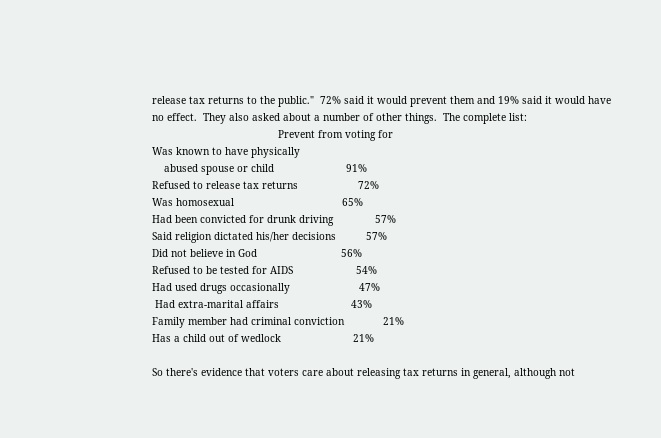release tax returns to the public."  72% said it would prevent them and 19% said it would have no effect.  They also asked about a number of other things.  The complete list:
                                          Prevent from voting for
Was known to have physically
    abused spouse or child                        91%
Refused to release tax returns                    72%
Was homosexual                                    65%
Had been convicted for drunk driving              57%
Said religion dictated his/her decisions          57%
Did not believe in God                            56%
Refused to be tested for AIDS                     54%
Had used drugs occasionally                       47%
 Had extra-marital affairs                        43%
Family member had criminal conviction             21%
Has a child out of wedlock                        21%

So there's evidence that voters care about releasing tax returns in general, although not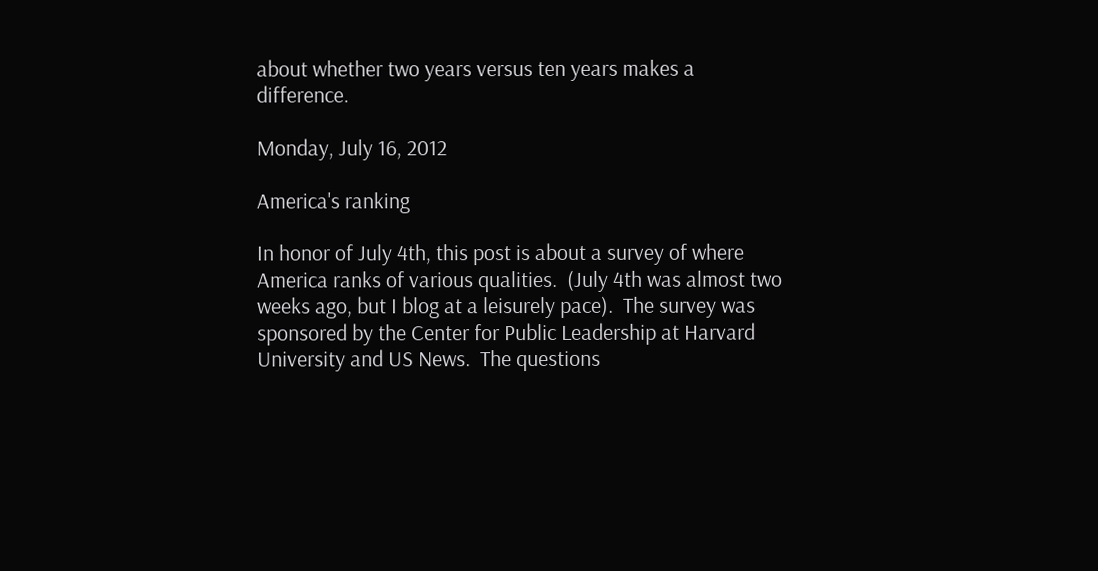about whether two years versus ten years makes a difference.

Monday, July 16, 2012

America's ranking

In honor of July 4th, this post is about a survey of where America ranks of various qualities.  (July 4th was almost two weeks ago, but I blog at a leisurely pace).  The survey was sponsored by the Center for Public Leadership at Harvard University and US News.  The questions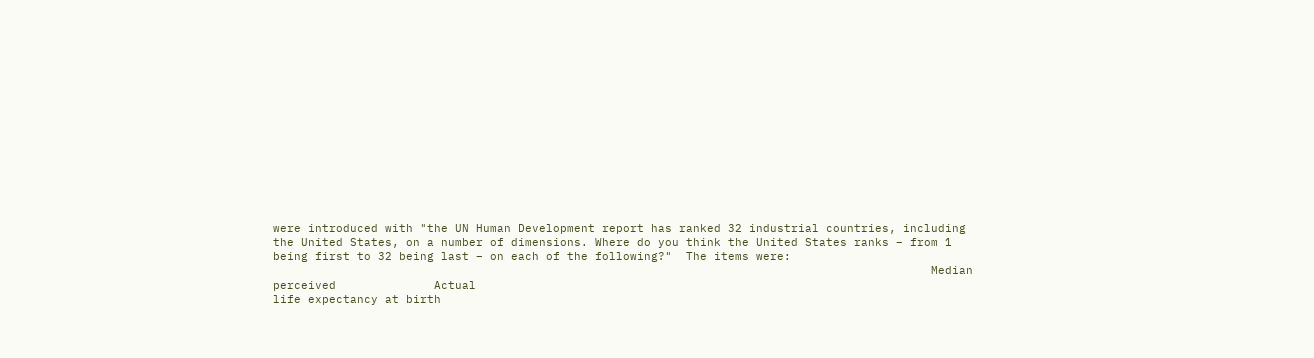were introduced with "the UN Human Development report has ranked 32 industrial countries, including the United States, on a number of dimensions. Where do you think the United States ranks – from 1 being first to 32 being last – on each of the following?"  The items were:
                                                                                              Median perceived              Actual
life expectancy at birth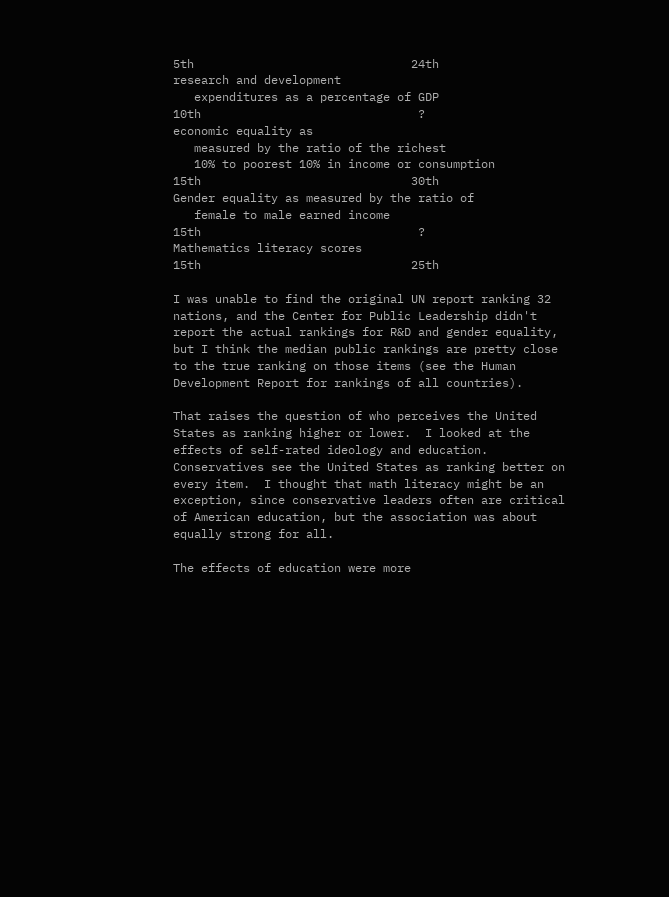5th                               24th
research and development
   expenditures as a percentage of GDP                                      10th                               ?
economic equality as
   measured by the ratio of the richest
   10% to poorest 10% in income or consumption                      15th                              30th
Gender equality as measured by the ratio of
   female to male earned income                                                 15th                               ?
Mathematics literacy scores                                                       15th                              25th

I was unable to find the original UN report ranking 32 nations, and the Center for Public Leadership didn't report the actual rankings for R&D and gender equality, but I think the median public rankings are pretty close to the true ranking on those items (see the Human Development Report for rankings of all countries).

That raises the question of who perceives the United States as ranking higher or lower.  I looked at the effects of self-rated ideology and education.  Conservatives see the United States as ranking better on every item.  I thought that math literacy might be an exception, since conservative leaders often are critical of American education, but the association was about equally strong for all.

The effects of education were more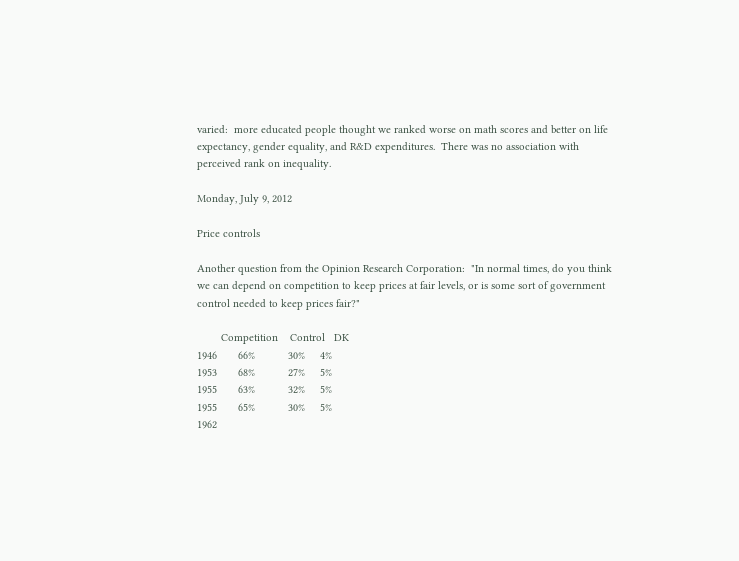varied:  more educated people thought we ranked worse on math scores and better on life expectancy, gender equality, and R&D expenditures.  There was no association with perceived rank on inequality.

Monday, July 9, 2012

Price controls

Another question from the Opinion Research Corporation:  "In normal times, do you think we can depend on competition to keep prices at fair levels, or is some sort of government control needed to keep prices fair?"

        Competition    Control   DK
1946       66%           30%     4%
1953       68%           27%     5%
1955       63%           32%     5%
1955       65%           30%     5%
1962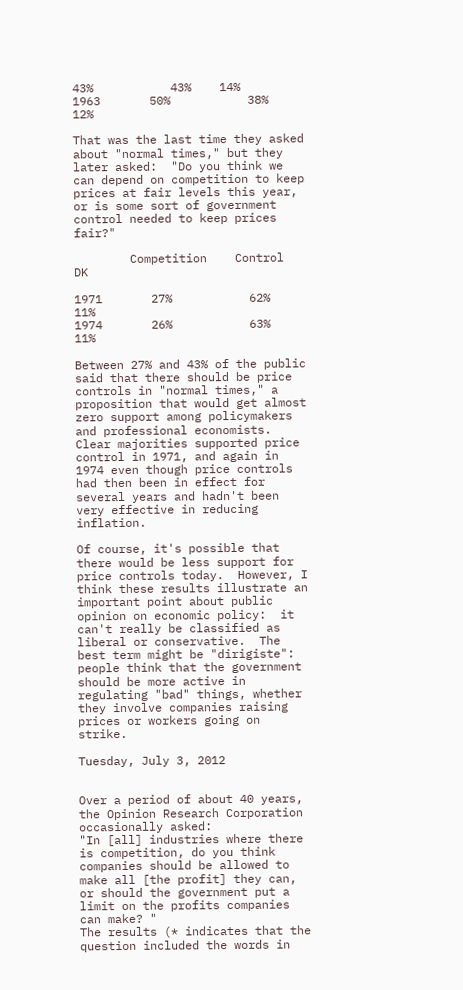43%           43%    14%
1963       50%           38%    12%

That was the last time they asked about "normal times," but they later asked:  "Do you think we can depend on competition to keep prices at fair levels this year, or is some sort of government control needed to keep prices fair?"

        Competition    Control   DK

1971       27%           62%     11%
1974       26%           63%     11%

Between 27% and 43% of the public said that there should be price controls in "normal times," a proposition that would get almost zero support among policymakers and professional economists.  Clear majorities supported price control in 1971, and again in 1974 even though price controls had then been in effect for several years and hadn't been very effective in reducing inflation.

Of course, it's possible that there would be less support for price controls today.  However, I think these results illustrate an important point about public opinion on economic policy:  it can't really be classified as liberal or conservative.  The best term might be "dirigiste":  people think that the government should be more active in regulating "bad" things, whether they involve companies raising prices or workers going on strike.

Tuesday, July 3, 2012


Over a period of about 40 years, the Opinion Research Corporation occasionally asked:
"In [all] industries where there is competition, do you think companies should be allowed to make all [the profit] they can, or should the government put a limit on the profits companies can make? "
The results (* indicates that the question included the words in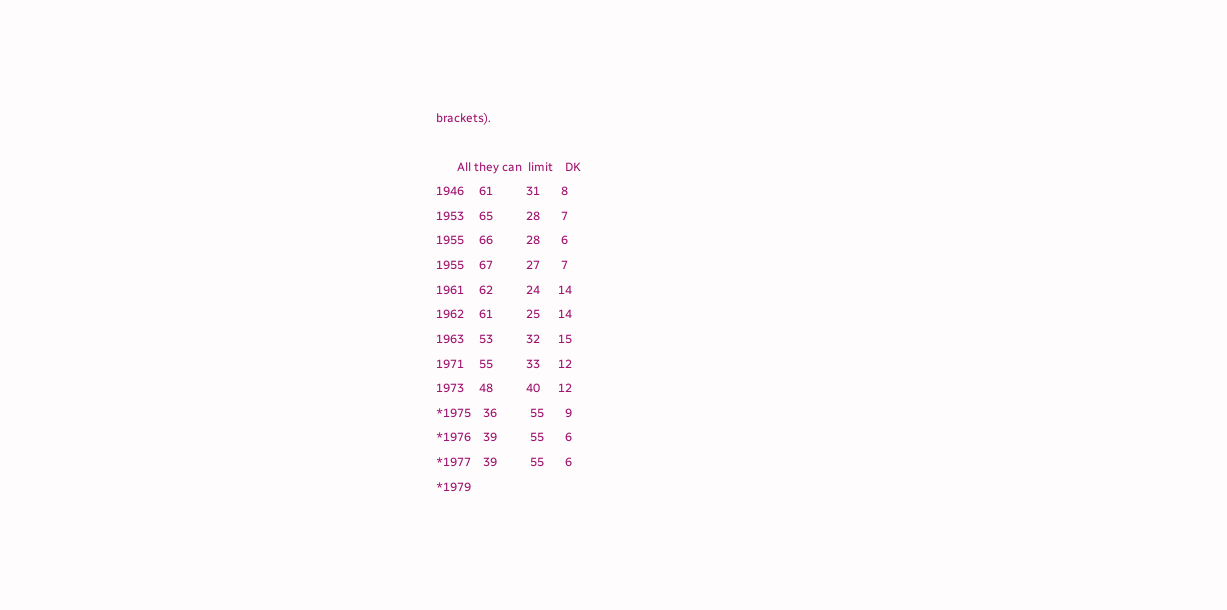brackets).

       All they can  limit    DK
1946     61           31       8
1953     65           28       7
1955     66           28       6
1955     67           27       7
1961     62           24      14
1962     61           25      14
1963     53           32      15
1971     55           33      12
1973     48           40      12
*1975    36           55       9
*1976    39           55       6
*1977    39           55       6
*1979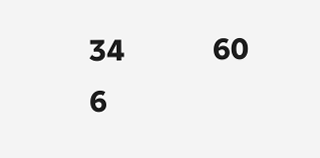34           60       6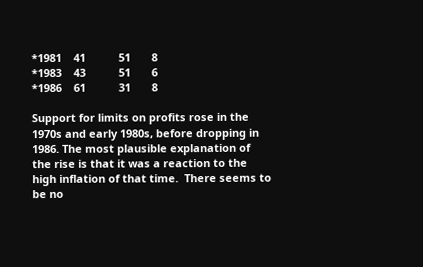*1981    41           51       8
*1983    43           51       6
*1986    61           31       8

Support for limits on profits rose in the 1970s and early 1980s, before dropping in 1986. The most plausible explanation of the rise is that it was a reaction to the high inflation of that time.  There seems to be no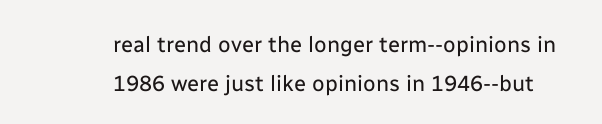real trend over the longer term--opinions in 1986 were just like opinions in 1946--but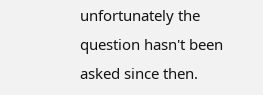unfortunately the question hasn't been asked since then.